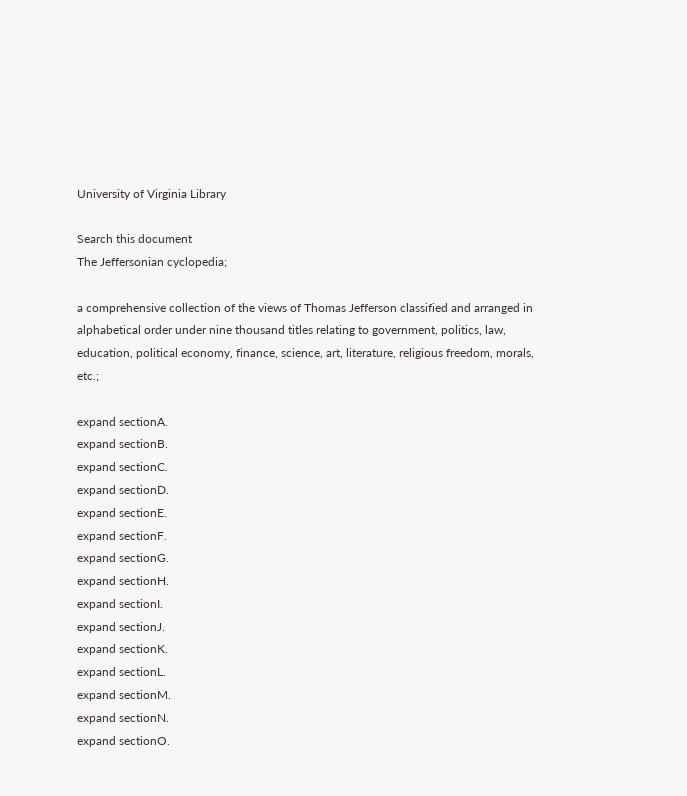University of Virginia Library

Search this document
The Jeffersonian cyclopedia;

a comprehensive collection of the views of Thomas Jefferson classified and arranged in alphabetical order under nine thousand titles relating to government, politics, law, education, political economy, finance, science, art, literature, religious freedom, morals, etc.;

expand sectionA.
expand sectionB.
expand sectionC.
expand sectionD.
expand sectionE.
expand sectionF.
expand sectionG.
expand sectionH.
expand sectionI.
expand sectionJ.
expand sectionK.
expand sectionL.
expand sectionM.
expand sectionN.
expand sectionO.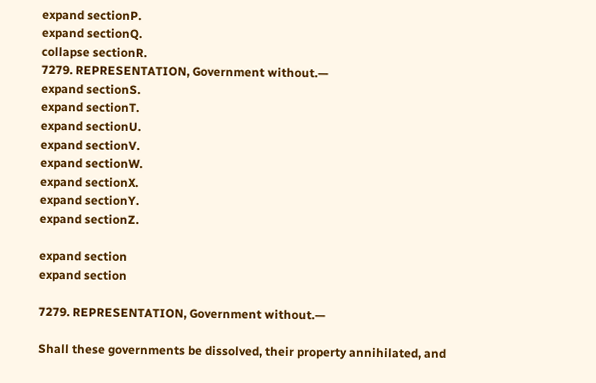expand sectionP.
expand sectionQ.
collapse sectionR.
7279. REPRESENTATION, Government without.—
expand sectionS.
expand sectionT.
expand sectionU.
expand sectionV.
expand sectionW.
expand sectionX.
expand sectionY.
expand sectionZ.

expand section
expand section

7279. REPRESENTATION, Government without.—

Shall these governments be dissolved, their property annihilated, and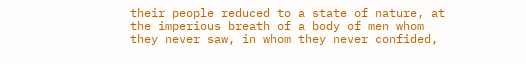their people reduced to a state of nature, at
the imperious breath of a body of men whom
they never saw, in whom they never confided,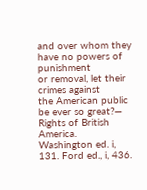and over whom they have no powers of punishment
or removal, let their crimes against
the American public be ever so great?—
Rights of British America. Washington ed. i, 131. Ford ed., i, 436.